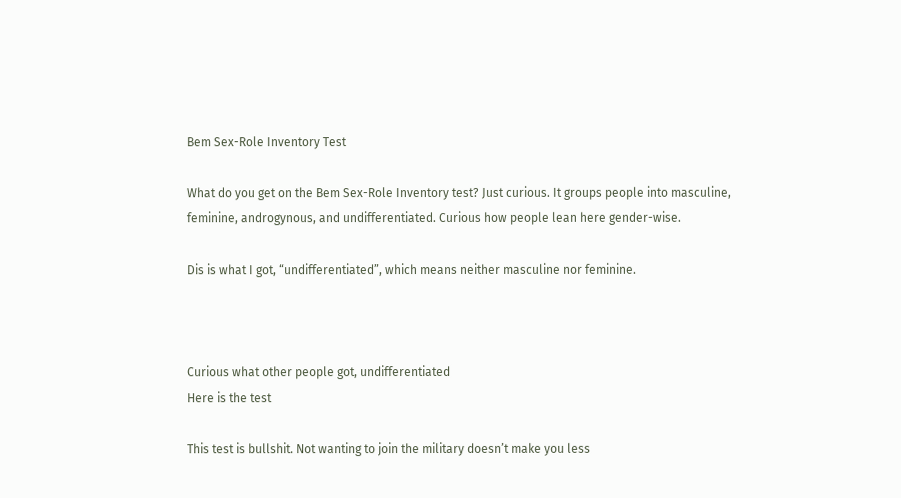Bem Sex-Role Inventory Test

What do you get on the Bem Sex-Role Inventory test? Just curious. It groups people into masculine, feminine, androgynous, and undifferentiated. Curious how people lean here gender-wise.

Dis is what I got, “undifferentiated”, which means neither masculine nor feminine.



Curious what other people got, undifferentiated
Here is the test

This test is bullshit. Not wanting to join the military doesn’t make you less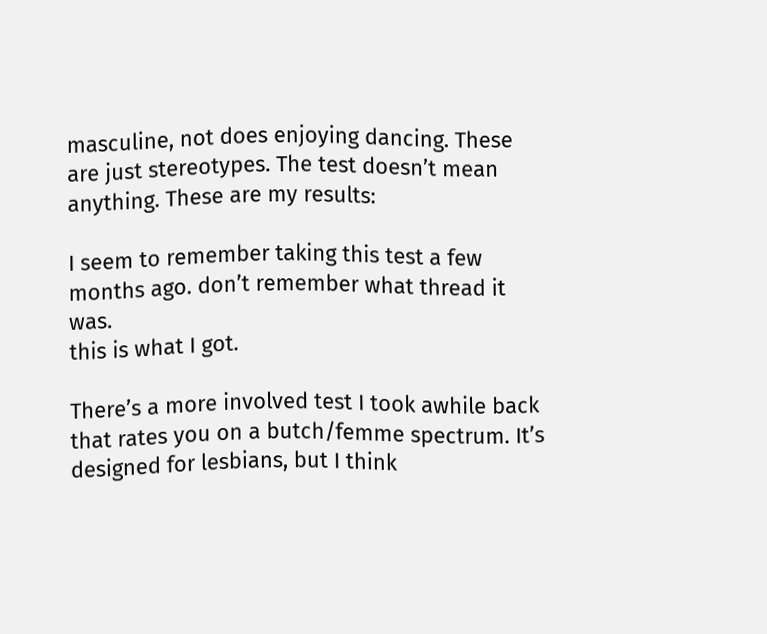masculine, not does enjoying dancing. These are just stereotypes. The test doesn’t mean anything. These are my results:

I seem to remember taking this test a few months ago. don’t remember what thread it was.
this is what I got.

There’s a more involved test I took awhile back that rates you on a butch/femme spectrum. It’s designed for lesbians, but I think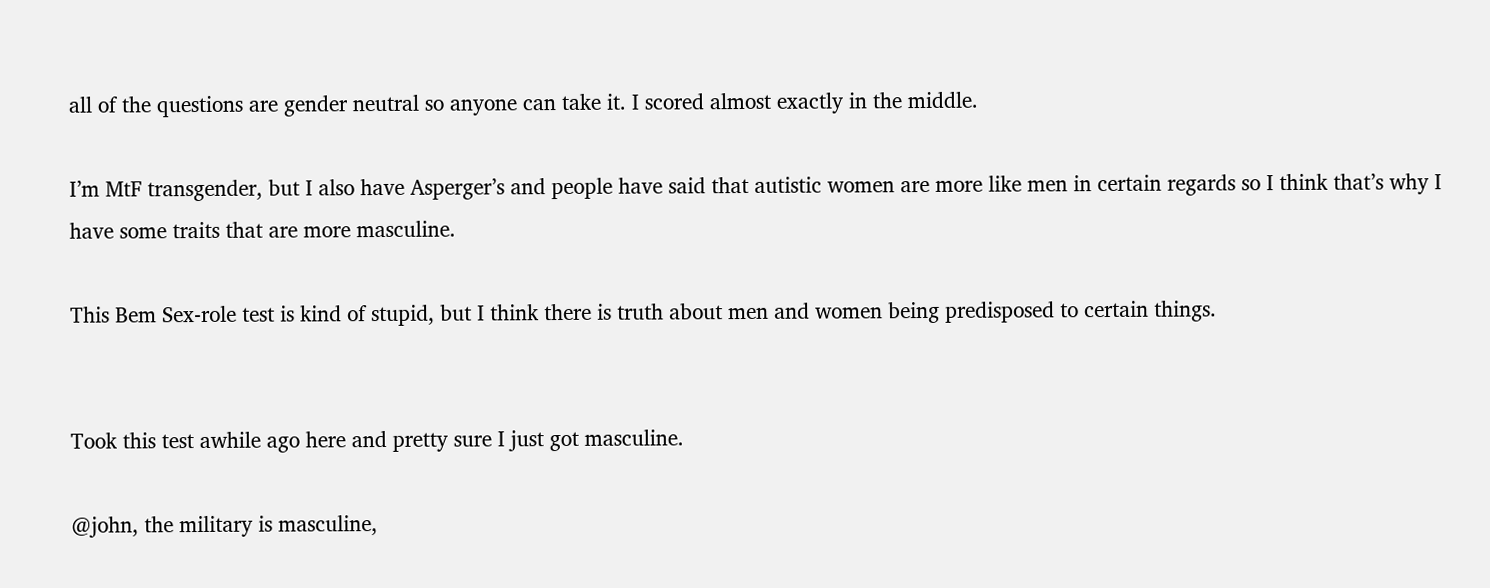all of the questions are gender neutral so anyone can take it. I scored almost exactly in the middle.

I’m MtF transgender, but I also have Asperger’s and people have said that autistic women are more like men in certain regards so I think that’s why I have some traits that are more masculine.

This Bem Sex-role test is kind of stupid, but I think there is truth about men and women being predisposed to certain things.


Took this test awhile ago here and pretty sure I just got masculine.

@john, the military is masculine,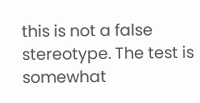this is not a false stereotype. The test is somewhat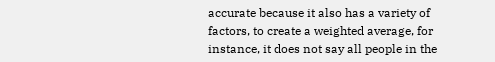accurate because it also has a variety of factors, to create a weighted average, for instance, it does not say all people in the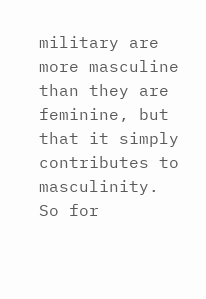military are more masculine than they are feminine, but that it simply contributes to masculinity. So for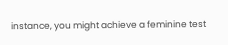instance, you might achieve a feminine test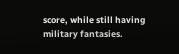score, while still having military fantasies.